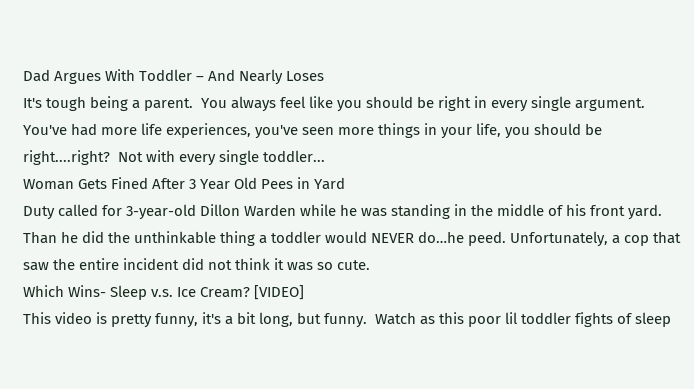Dad Argues With Toddler – And Nearly Loses
It's tough being a parent.  You always feel like you should be right in every single argument.  You've had more life experiences, you've seen more things in your life, you should be right....right?  Not with every single toddler...
Woman Gets Fined After 3 Year Old Pees in Yard
Duty called for 3-year-old Dillon Warden while he was standing in the middle of his front yard. Than he did the unthinkable thing a toddler would NEVER do…he peed. Unfortunately, a cop that saw the entire incident did not think it was so cute.
Which Wins- Sleep v.s. Ice Cream? [VIDEO]
This video is pretty funny, it's a bit long, but funny.  Watch as this poor lil toddler fights of sleep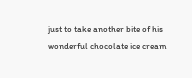just to take another bite of his wonderful chocolate ice cream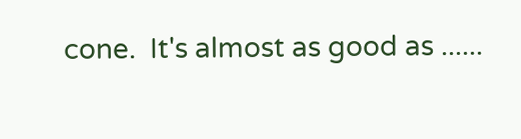cone.  It's almost as good as ......